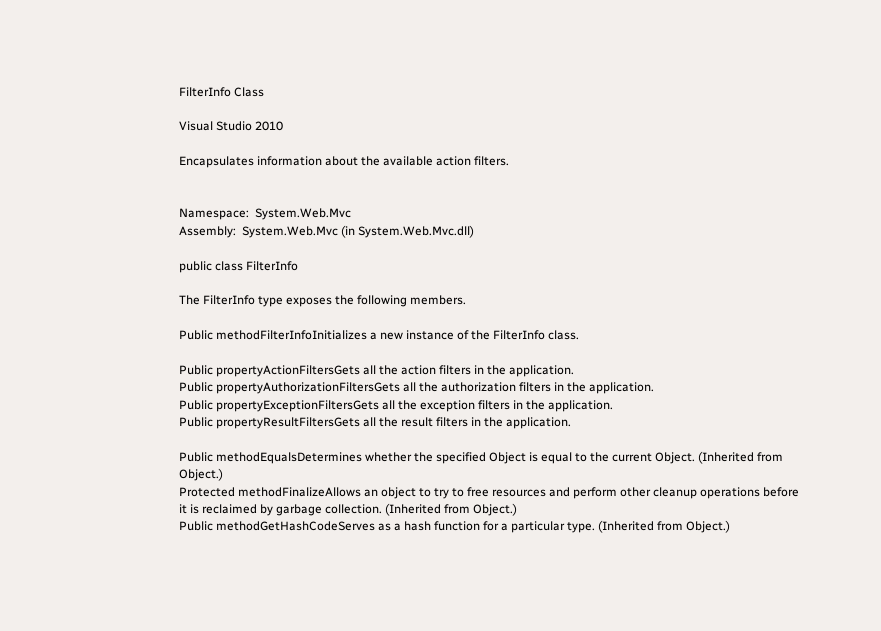FilterInfo Class

Visual Studio 2010

Encapsulates information about the available action filters.


Namespace:  System.Web.Mvc
Assembly:  System.Web.Mvc (in System.Web.Mvc.dll)

public class FilterInfo

The FilterInfo type exposes the following members.

Public methodFilterInfoInitializes a new instance of the FilterInfo class.

Public propertyActionFiltersGets all the action filters in the application.
Public propertyAuthorizationFiltersGets all the authorization filters in the application.
Public propertyExceptionFiltersGets all the exception filters in the application.
Public propertyResultFiltersGets all the result filters in the application.

Public methodEqualsDetermines whether the specified Object is equal to the current Object. (Inherited from Object.)
Protected methodFinalizeAllows an object to try to free resources and perform other cleanup operations before it is reclaimed by garbage collection. (Inherited from Object.)
Public methodGetHashCodeServes as a hash function for a particular type. (Inherited from Object.)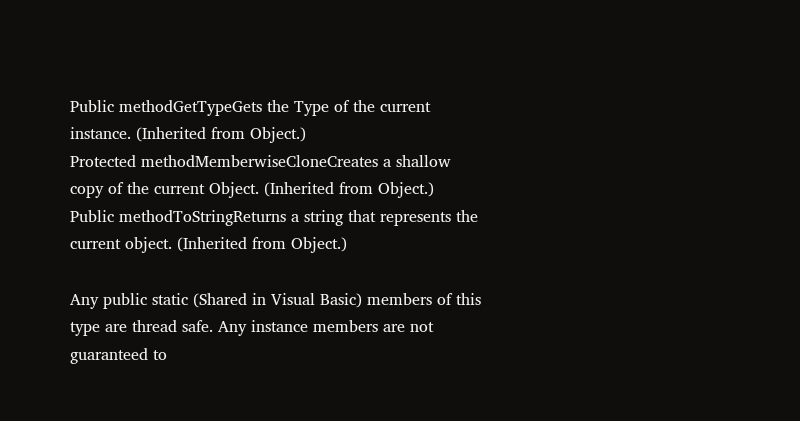Public methodGetTypeGets the Type of the current instance. (Inherited from Object.)
Protected methodMemberwiseCloneCreates a shallow copy of the current Object. (Inherited from Object.)
Public methodToStringReturns a string that represents the current object. (Inherited from Object.)

Any public static (Shared in Visual Basic) members of this type are thread safe. Any instance members are not guaranteed to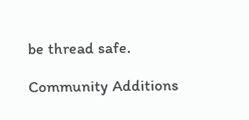be thread safe.

Community Additions